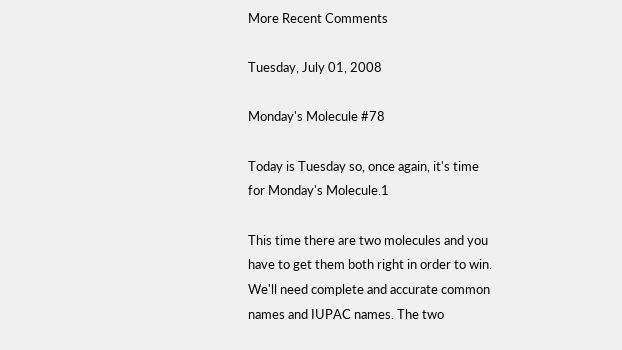More Recent Comments

Tuesday, July 01, 2008

Monday's Molecule #78

Today is Tuesday so, once again, it's time for Monday's Molecule.1

This time there are two molecules and you have to get them both right in order to win. We'll need complete and accurate common names and IUPAC names. The two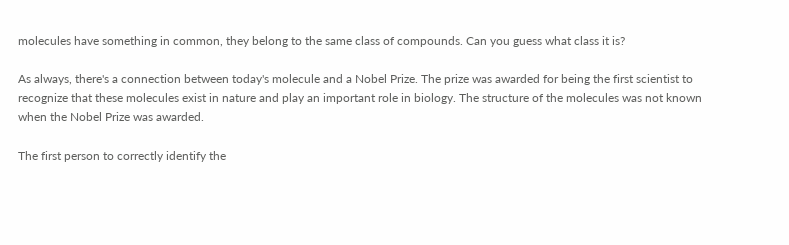molecules have something in common, they belong to the same class of compounds. Can you guess what class it is?

As always, there's a connection between today's molecule and a Nobel Prize. The prize was awarded for being the first scientist to recognize that these molecules exist in nature and play an important role in biology. The structure of the molecules was not known when the Nobel Prize was awarded.

The first person to correctly identify the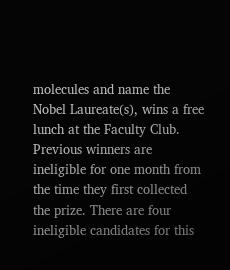molecules and name the Nobel Laureate(s), wins a free lunch at the Faculty Club. Previous winners are ineligible for one month from the time they first collected the prize. There are four ineligible candidates for this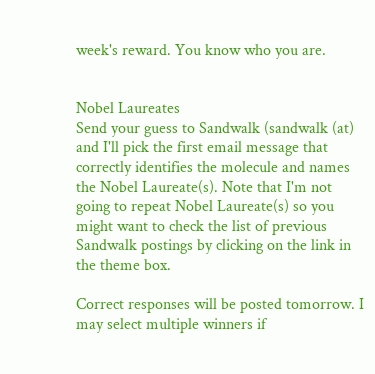week's reward. You know who you are.


Nobel Laureates
Send your guess to Sandwalk (sandwalk (at) and I'll pick the first email message that correctly identifies the molecule and names the Nobel Laureate(s). Note that I'm not going to repeat Nobel Laureate(s) so you might want to check the list of previous Sandwalk postings by clicking on the link in the theme box.

Correct responses will be posted tomorrow. I may select multiple winners if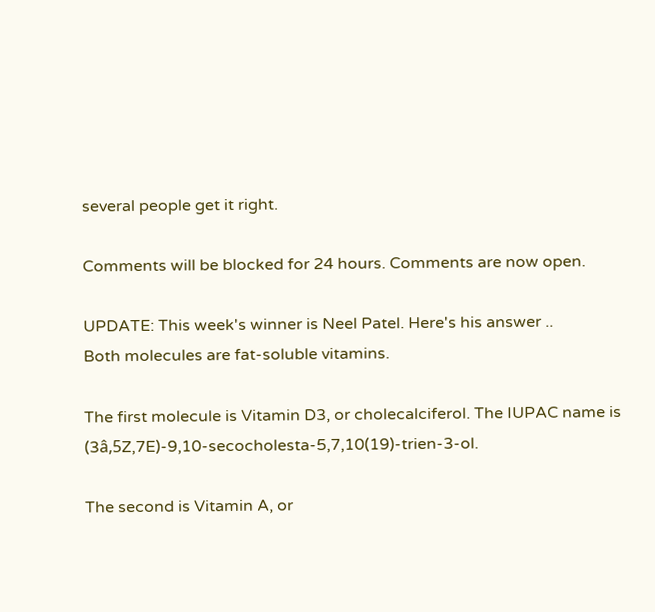several people get it right.

Comments will be blocked for 24 hours. Comments are now open.

UPDATE: This week's winner is Neel Patel. Here's his answer ..
Both molecules are fat-soluble vitamins.

The first molecule is Vitamin D3, or cholecalciferol. The IUPAC name is (3â,5Z,7E)-9,10-secocholesta-5,7,10(19)-trien-3-ol.

The second is Vitamin A, or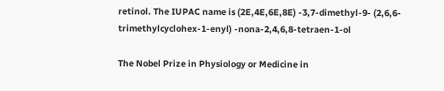retinol. The IUPAC name is (2E,4E,6E,8E) -3,7-dimethyl-9- (2,6,6-trimethylcyclohex-1-enyl) -nona-2,4,6,8-tetraen-1-ol

The Nobel Prize in Physiology or Medicine in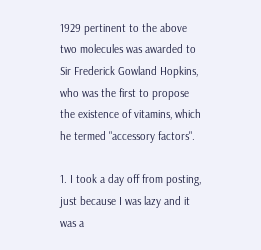1929 pertinent to the above two molecules was awarded to Sir Frederick Gowland Hopkins, who was the first to propose the existence of vitamins, which he termed "accessory factors".

1. I took a day off from posting, just because I was lazy and it was a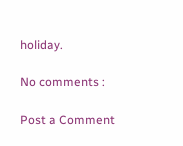holiday.

No comments :

Post a Comment